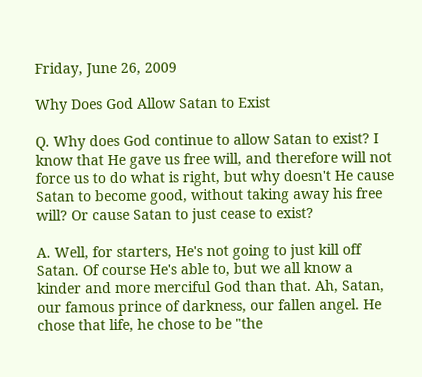Friday, June 26, 2009

Why Does God Allow Satan to Exist

Q. Why does God continue to allow Satan to exist? I know that He gave us free will, and therefore will not force us to do what is right, but why doesn't He cause Satan to become good, without taking away his free will? Or cause Satan to just cease to exist?

A. Well, for starters, He's not going to just kill off Satan. Of course He's able to, but we all know a kinder and more merciful God than that. Ah, Satan, our famous prince of darkness, our fallen angel. He chose that life, he chose to be "the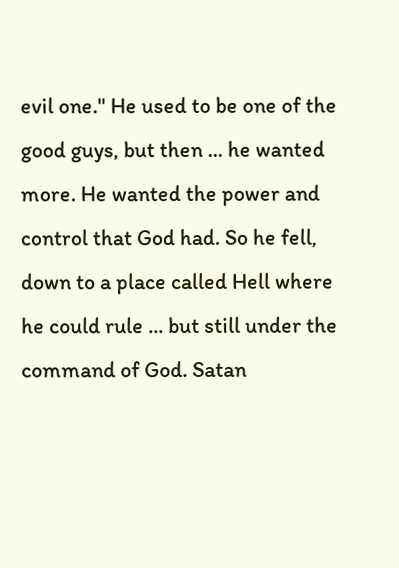evil one." He used to be one of the good guys, but then ... he wanted more. He wanted the power and control that God had. So he fell, down to a place called Hell where he could rule ... but still under the command of God. Satan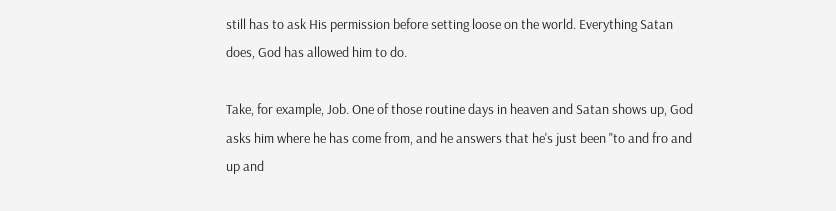still has to ask His permission before setting loose on the world. Everything Satan does, God has allowed him to do.

Take, for example, Job. One of those routine days in heaven and Satan shows up, God asks him where he has come from, and he answers that he's just been "to and fro and up and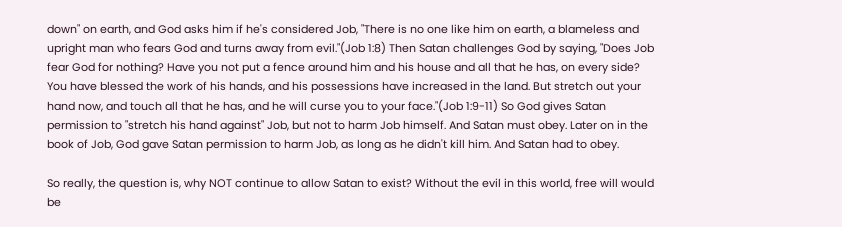down" on earth, and God asks him if he's considered Job, "There is no one like him on earth, a blameless and upright man who fears God and turns away from evil."(Job 1:8) Then Satan challenges God by saying, "Does Job fear God for nothing? Have you not put a fence around him and his house and all that he has, on every side? You have blessed the work of his hands, and his possessions have increased in the land. But stretch out your hand now, and touch all that he has, and he will curse you to your face."(Job 1:9-11) So God gives Satan permission to "stretch his hand against" Job, but not to harm Job himself. And Satan must obey. Later on in the book of Job, God gave Satan permission to harm Job, as long as he didn't kill him. And Satan had to obey.

So really, the question is, why NOT continue to allow Satan to exist? Without the evil in this world, free will would be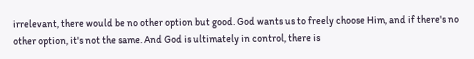irrelevant, there would be no other option but good. God wants us to freely choose Him, and if there's no other option, it's not the same. And God is ultimately in control, there is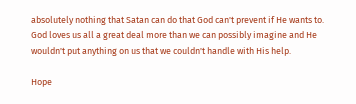absolutely nothing that Satan can do that God can't prevent if He wants to. God loves us all a great deal more than we can possibly imagine and He wouldn't put anything on us that we couldn't handle with His help.

Hope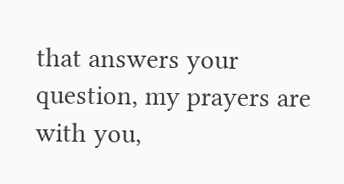that answers your question, my prayers are with you,